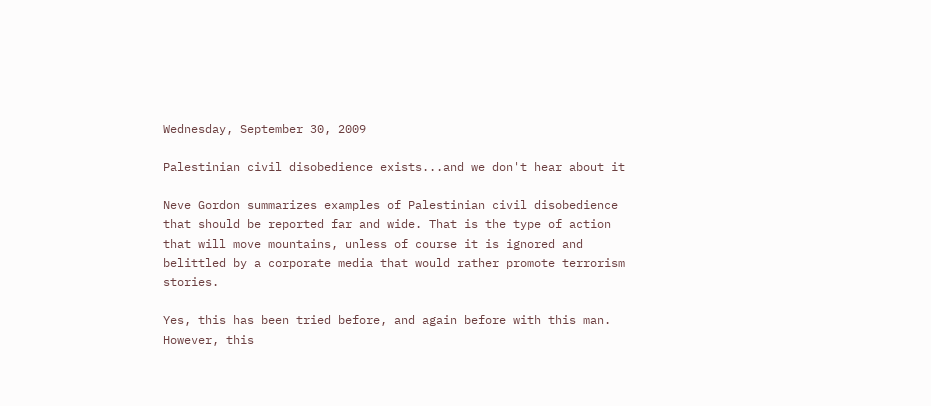Wednesday, September 30, 2009

Palestinian civil disobedience exists...and we don't hear about it

Neve Gordon summarizes examples of Palestinian civil disobedience that should be reported far and wide. That is the type of action that will move mountains, unless of course it is ignored and belittled by a corporate media that would rather promote terrorism stories.

Yes, this has been tried before, and again before with this man. However, this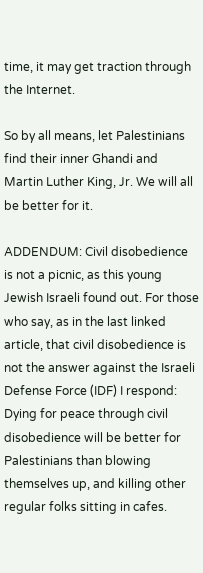time, it may get traction through the Internet.

So by all means, let Palestinians find their inner Ghandi and Martin Luther King, Jr. We will all be better for it.

ADDENDUM: Civil disobedience is not a picnic, as this young Jewish Israeli found out. For those who say, as in the last linked article, that civil disobedience is not the answer against the Israeli Defense Force (IDF) I respond: Dying for peace through civil disobedience will be better for Palestinians than blowing themselves up, and killing other regular folks sitting in cafes.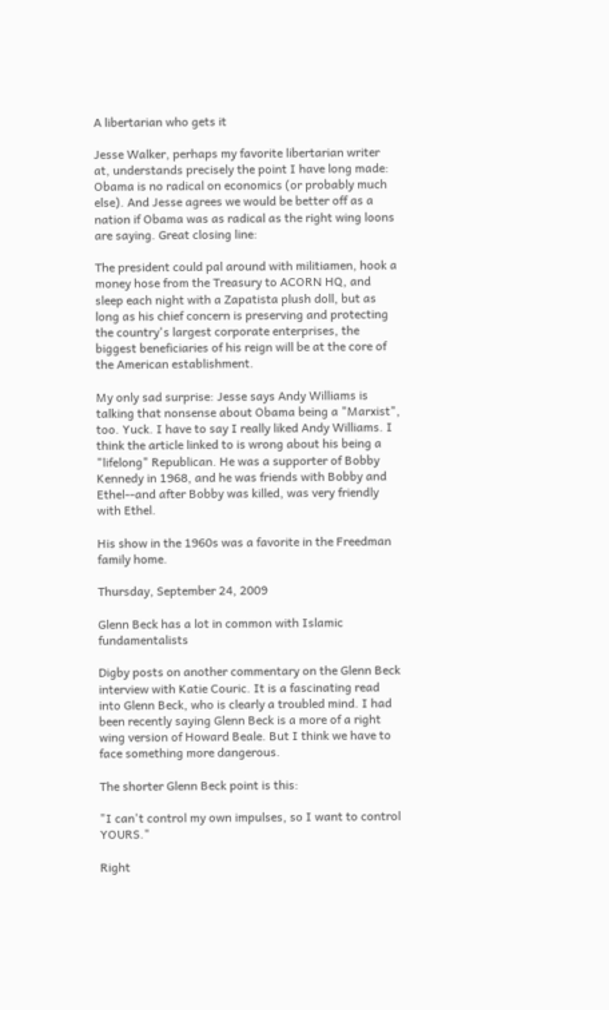A libertarian who gets it

Jesse Walker, perhaps my favorite libertarian writer at, understands precisely the point I have long made: Obama is no radical on economics (or probably much else). And Jesse agrees we would be better off as a nation if Obama was as radical as the right wing loons are saying. Great closing line:

The president could pal around with militiamen, hook a money hose from the Treasury to ACORN HQ, and sleep each night with a Zapatista plush doll, but as long as his chief concern is preserving and protecting the country's largest corporate enterprises, the biggest beneficiaries of his reign will be at the core of the American establishment.

My only sad surprise: Jesse says Andy Williams is talking that nonsense about Obama being a "Marxist", too. Yuck. I have to say I really liked Andy Williams. I think the article linked to is wrong about his being a "lifelong" Republican. He was a supporter of Bobby Kennedy in 1968, and he was friends with Bobby and Ethel--and after Bobby was killed, was very friendly with Ethel.

His show in the 1960s was a favorite in the Freedman family home.

Thursday, September 24, 2009

Glenn Beck has a lot in common with Islamic fundamentalists

Digby posts on another commentary on the Glenn Beck interview with Katie Couric. It is a fascinating read into Glenn Beck, who is clearly a troubled mind. I had been recently saying Glenn Beck is a more of a right wing version of Howard Beale. But I think we have to face something more dangerous.

The shorter Glenn Beck point is this:

"I can't control my own impulses, so I want to control YOURS."

Right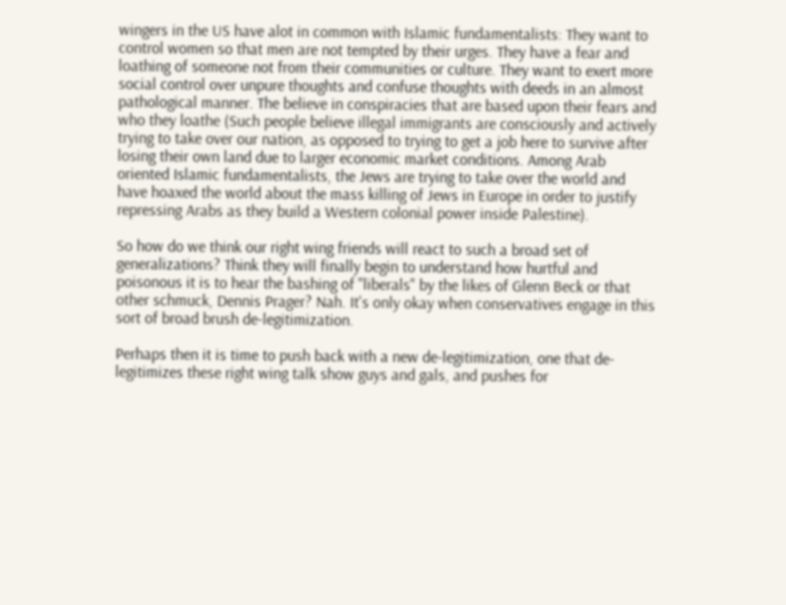wingers in the US have alot in common with Islamic fundamentalists: They want to control women so that men are not tempted by their urges. They have a fear and loathing of someone not from their communities or culture. They want to exert more social control over unpure thoughts and confuse thoughts with deeds in an almost pathological manner. The believe in conspiracies that are based upon their fears and who they loathe (Such people believe illegal immigrants are consciously and actively trying to take over our nation, as opposed to trying to get a job here to survive after losing their own land due to larger economic market conditions. Among Arab oriented Islamic fundamentalists, the Jews are trying to take over the world and have hoaxed the world about the mass killing of Jews in Europe in order to justify repressing Arabs as they build a Western colonial power inside Palestine).

So how do we think our right wing friends will react to such a broad set of generalizations? Think they will finally begin to understand how hurtful and poisonous it is to hear the bashing of "liberals" by the likes of Glenn Beck or that other schmuck, Dennis Prager? Nah. It's only okay when conservatives engage in this sort of broad brush de-legitimization.

Perhaps then it is time to push back with a new de-legitimization, one that de-legitimizes these right wing talk show guys and gals, and pushes for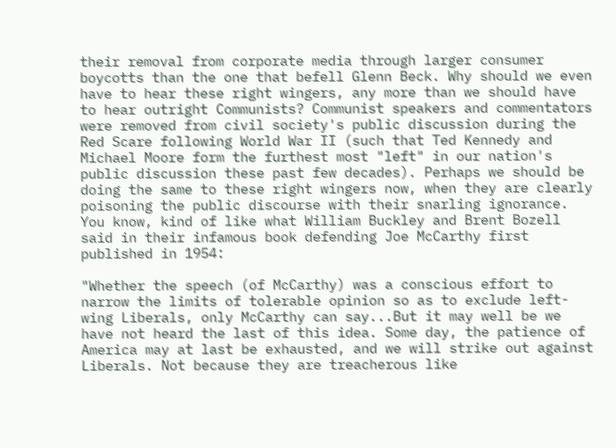their removal from corporate media through larger consumer boycotts than the one that befell Glenn Beck. Why should we even have to hear these right wingers, any more than we should have to hear outright Communists? Communist speakers and commentators were removed from civil society's public discussion during the Red Scare following World War II (such that Ted Kennedy and Michael Moore form the furthest most "left" in our nation's public discussion these past few decades). Perhaps we should be doing the same to these right wingers now, when they are clearly poisoning the public discourse with their snarling ignorance. You know, kind of like what William Buckley and Brent Bozell said in their infamous book defending Joe McCarthy first published in 1954:

"Whether the speech (of McCarthy) was a conscious effort to narrow the limits of tolerable opinion so as to exclude left-wing Liberals, only McCarthy can say...But it may well be we have not heard the last of this idea. Some day, the patience of America may at last be exhausted, and we will strike out against Liberals. Not because they are treacherous like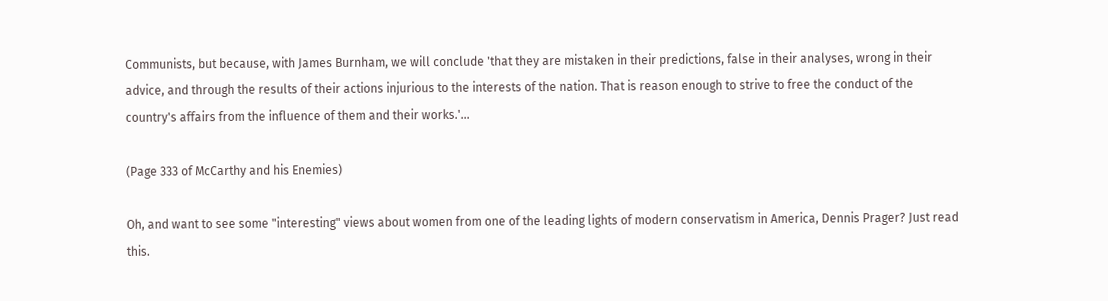Communists, but because, with James Burnham, we will conclude 'that they are mistaken in their predictions, false in their analyses, wrong in their advice, and through the results of their actions injurious to the interests of the nation. That is reason enough to strive to free the conduct of the country's affairs from the influence of them and their works.'...

(Page 333 of McCarthy and his Enemies)

Oh, and want to see some "interesting" views about women from one of the leading lights of modern conservatism in America, Dennis Prager? Just read this.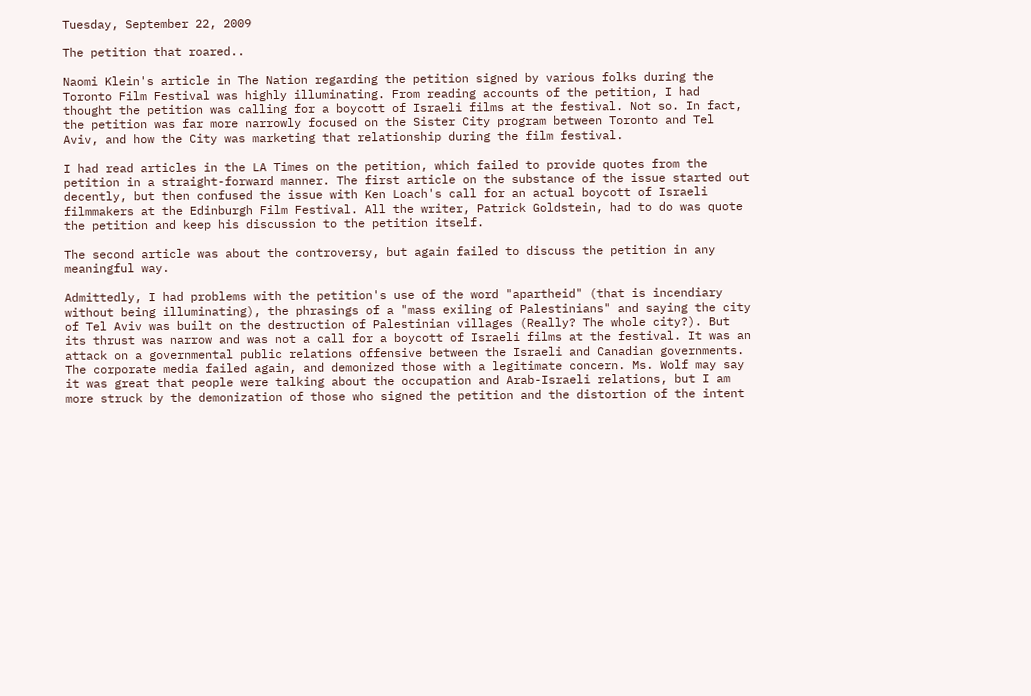Tuesday, September 22, 2009

The petition that roared..

Naomi Klein's article in The Nation regarding the petition signed by various folks during the Toronto Film Festival was highly illuminating. From reading accounts of the petition, I had thought the petition was calling for a boycott of Israeli films at the festival. Not so. In fact, the petition was far more narrowly focused on the Sister City program between Toronto and Tel Aviv, and how the City was marketing that relationship during the film festival.

I had read articles in the LA Times on the petition, which failed to provide quotes from the petition in a straight-forward manner. The first article on the substance of the issue started out decently, but then confused the issue with Ken Loach's call for an actual boycott of Israeli filmmakers at the Edinburgh Film Festival. All the writer, Patrick Goldstein, had to do was quote the petition and keep his discussion to the petition itself.

The second article was about the controversy, but again failed to discuss the petition in any meaningful way.

Admittedly, I had problems with the petition's use of the word "apartheid" (that is incendiary without being illuminating), the phrasings of a "mass exiling of Palestinians" and saying the city of Tel Aviv was built on the destruction of Palestinian villages (Really? The whole city?). But its thrust was narrow and was not a call for a boycott of Israeli films at the festival. It was an attack on a governmental public relations offensive between the Israeli and Canadian governments. The corporate media failed again, and demonized those with a legitimate concern. Ms. Wolf may say it was great that people were talking about the occupation and Arab-Israeli relations, but I am more struck by the demonization of those who signed the petition and the distortion of the intent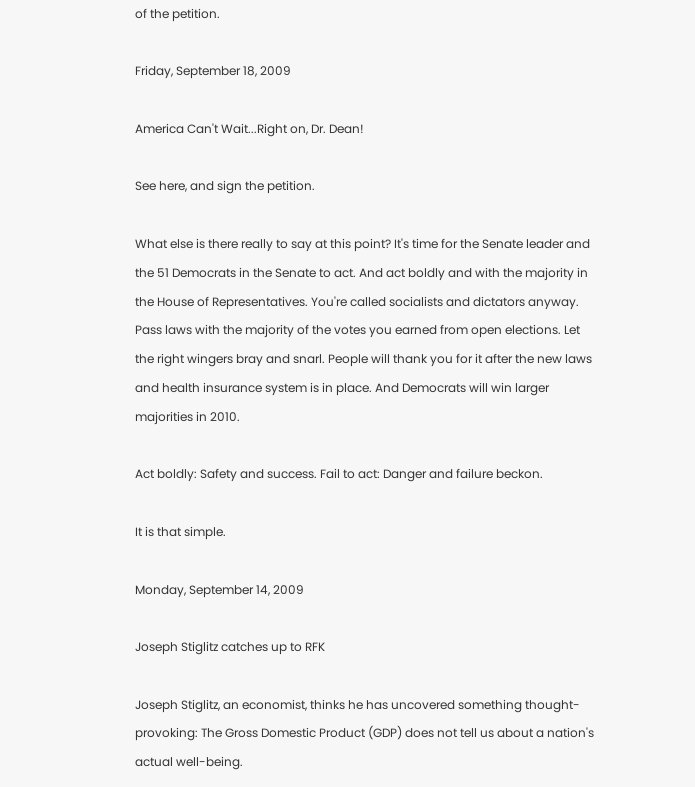of the petition.

Friday, September 18, 2009

America Can't Wait...Right on, Dr. Dean!

See here, and sign the petition.

What else is there really to say at this point? It's time for the Senate leader and the 51 Democrats in the Senate to act. And act boldly and with the majority in the House of Representatives. You're called socialists and dictators anyway. Pass laws with the majority of the votes you earned from open elections. Let the right wingers bray and snarl. People will thank you for it after the new laws and health insurance system is in place. And Democrats will win larger majorities in 2010.

Act boldly: Safety and success. Fail to act: Danger and failure beckon.

It is that simple.

Monday, September 14, 2009

Joseph Stiglitz catches up to RFK

Joseph Stiglitz, an economist, thinks he has uncovered something thought-provoking: The Gross Domestic Product (GDP) does not tell us about a nation's actual well-being.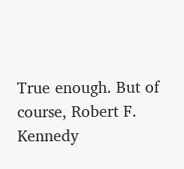True enough. But of course, Robert F. Kennedy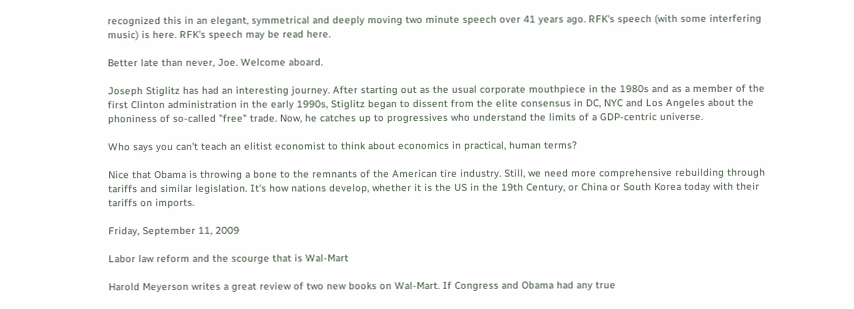recognized this in an elegant, symmetrical and deeply moving two minute speech over 41 years ago. RFK's speech (with some interfering music) is here. RFK's speech may be read here.

Better late than never, Joe. Welcome aboard.

Joseph Stiglitz has had an interesting journey. After starting out as the usual corporate mouthpiece in the 1980s and as a member of the first Clinton administration in the early 1990s, Stiglitz began to dissent from the elite consensus in DC, NYC and Los Angeles about the phoniness of so-called "free" trade. Now, he catches up to progressives who understand the limits of a GDP-centric universe.

Who says you can't teach an elitist economist to think about economics in practical, human terms?

Nice that Obama is throwing a bone to the remnants of the American tire industry. Still, we need more comprehensive rebuilding through tariffs and similar legislation. It's how nations develop, whether it is the US in the 19th Century, or China or South Korea today with their tariffs on imports.

Friday, September 11, 2009

Labor law reform and the scourge that is Wal-Mart

Harold Meyerson writes a great review of two new books on Wal-Mart. If Congress and Obama had any true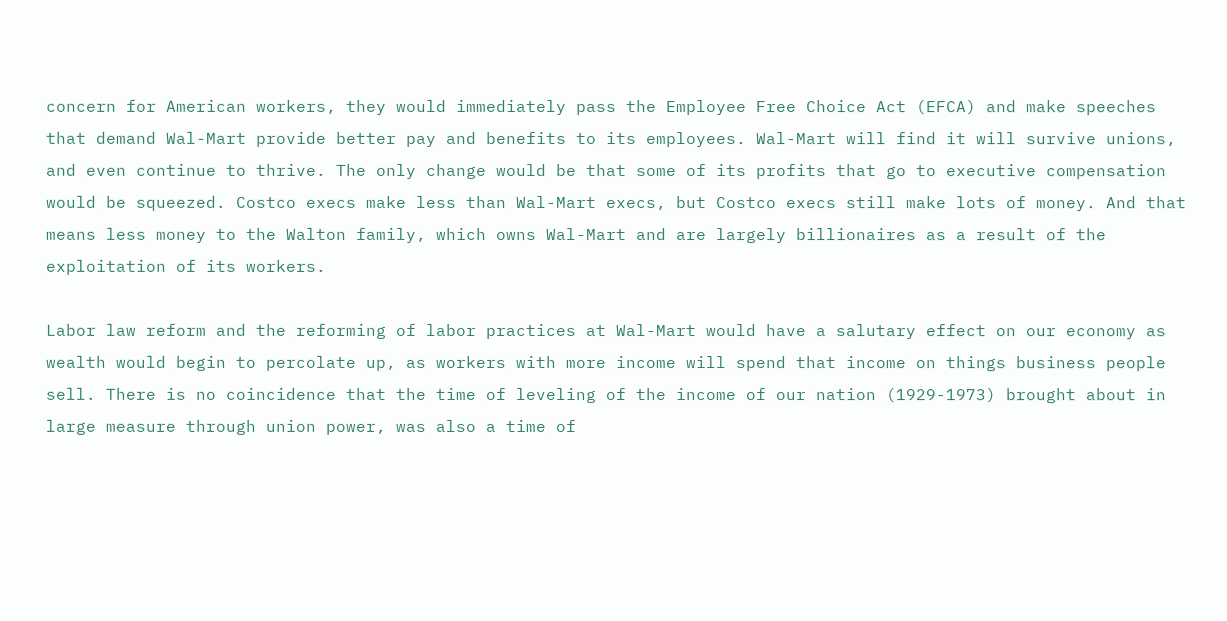concern for American workers, they would immediately pass the Employee Free Choice Act (EFCA) and make speeches that demand Wal-Mart provide better pay and benefits to its employees. Wal-Mart will find it will survive unions, and even continue to thrive. The only change would be that some of its profits that go to executive compensation would be squeezed. Costco execs make less than Wal-Mart execs, but Costco execs still make lots of money. And that means less money to the Walton family, which owns Wal-Mart and are largely billionaires as a result of the exploitation of its workers.

Labor law reform and the reforming of labor practices at Wal-Mart would have a salutary effect on our economy as wealth would begin to percolate up, as workers with more income will spend that income on things business people sell. There is no coincidence that the time of leveling of the income of our nation (1929-1973) brought about in large measure through union power, was also a time of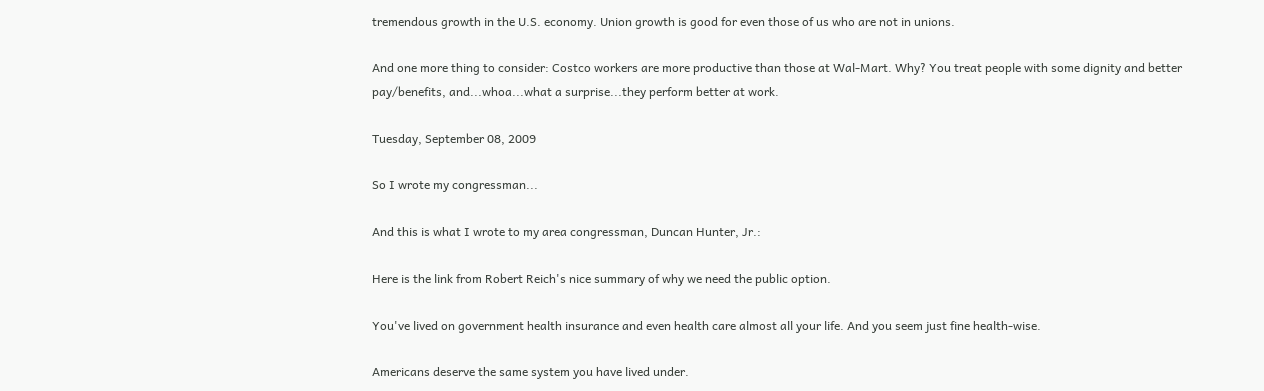tremendous growth in the U.S. economy. Union growth is good for even those of us who are not in unions.

And one more thing to consider: Costco workers are more productive than those at Wal-Mart. Why? You treat people with some dignity and better pay/benefits, and...whoa...what a surprise...they perform better at work.

Tuesday, September 08, 2009

So I wrote my congressman...

And this is what I wrote to my area congressman, Duncan Hunter, Jr.:

Here is the link from Robert Reich's nice summary of why we need the public option.

You've lived on government health insurance and even health care almost all your life. And you seem just fine health-wise.

Americans deserve the same system you have lived under.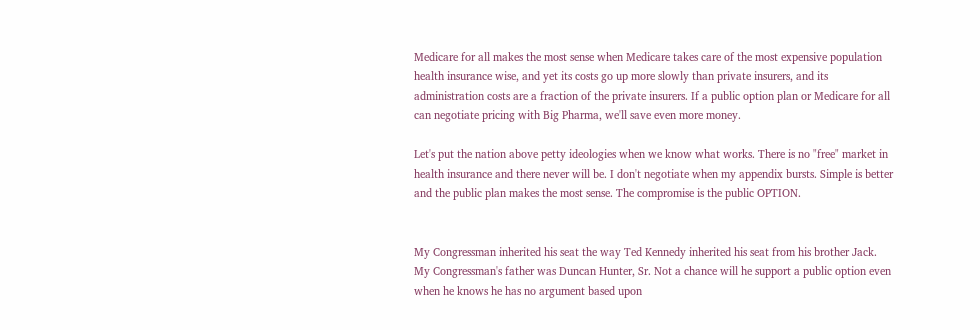Medicare for all makes the most sense when Medicare takes care of the most expensive population health insurance wise, and yet its costs go up more slowly than private insurers, and its administration costs are a fraction of the private insurers. If a public option plan or Medicare for all can negotiate pricing with Big Pharma, we'll save even more money.

Let's put the nation above petty ideologies when we know what works. There is no "free" market in health insurance and there never will be. I don't negotiate when my appendix bursts. Simple is better and the public plan makes the most sense. The compromise is the public OPTION.


My Congressman inherited his seat the way Ted Kennedy inherited his seat from his brother Jack. My Congressman's father was Duncan Hunter, Sr. Not a chance will he support a public option even when he knows he has no argument based upon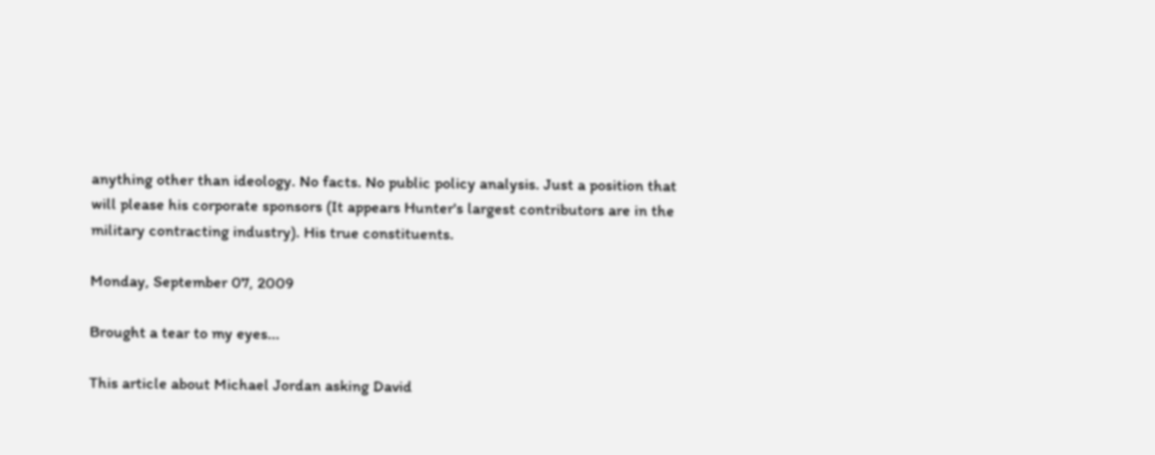anything other than ideology. No facts. No public policy analysis. Just a position that will please his corporate sponsors (It appears Hunter's largest contributors are in the military contracting industry). His true constituents.

Monday, September 07, 2009

Brought a tear to my eyes...

This article about Michael Jordan asking David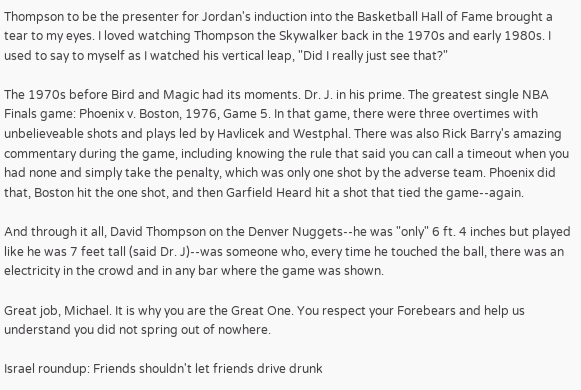Thompson to be the presenter for Jordan's induction into the Basketball Hall of Fame brought a tear to my eyes. I loved watching Thompson the Skywalker back in the 1970s and early 1980s. I used to say to myself as I watched his vertical leap, "Did I really just see that?"

The 1970s before Bird and Magic had its moments. Dr. J. in his prime. The greatest single NBA Finals game: Phoenix v. Boston, 1976, Game 5. In that game, there were three overtimes with unbelieveable shots and plays led by Havlicek and Westphal. There was also Rick Barry's amazing commentary during the game, including knowing the rule that said you can call a timeout when you had none and simply take the penalty, which was only one shot by the adverse team. Phoenix did that, Boston hit the one shot, and then Garfield Heard hit a shot that tied the game--again.

And through it all, David Thompson on the Denver Nuggets--he was "only" 6 ft. 4 inches but played like he was 7 feet tall (said Dr. J)--was someone who, every time he touched the ball, there was an electricity in the crowd and in any bar where the game was shown.

Great job, Michael. It is why you are the Great One. You respect your Forebears and help us understand you did not spring out of nowhere.

Israel roundup: Friends shouldn't let friends drive drunk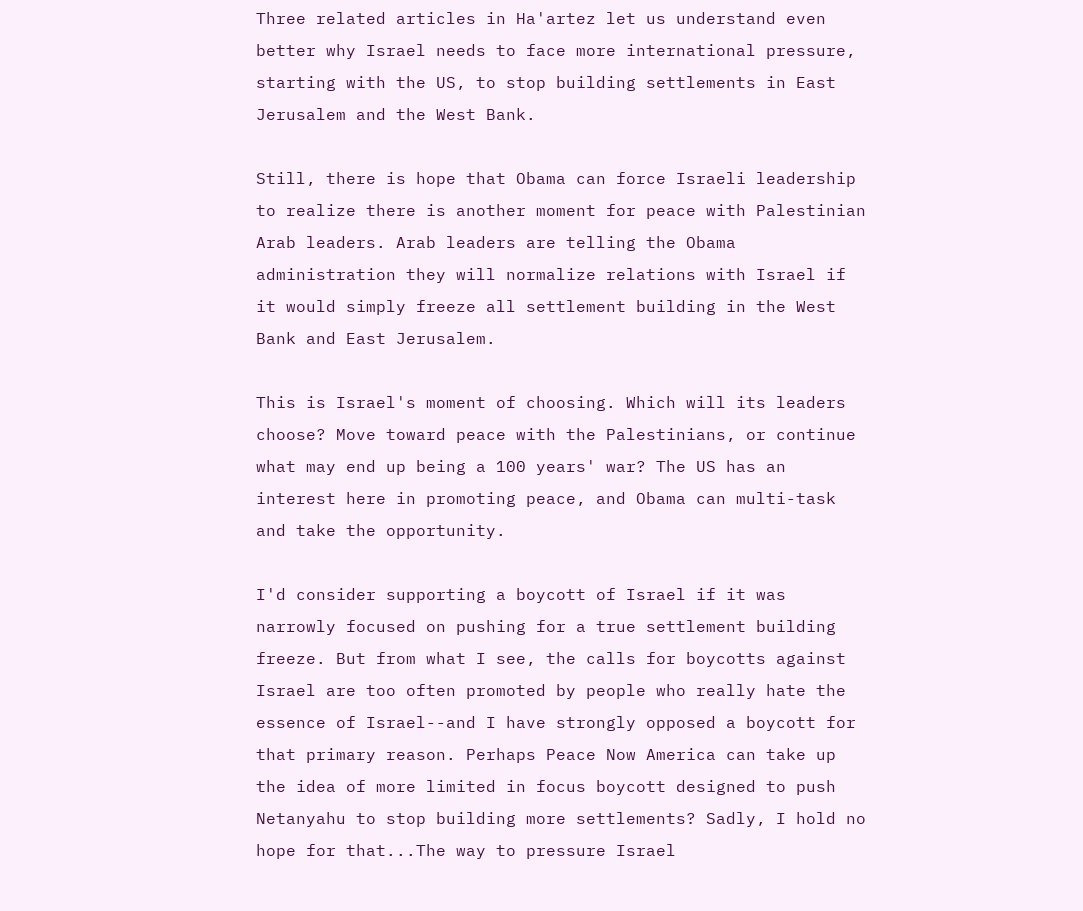Three related articles in Ha'artez let us understand even better why Israel needs to face more international pressure, starting with the US, to stop building settlements in East Jerusalem and the West Bank.

Still, there is hope that Obama can force Israeli leadership to realize there is another moment for peace with Palestinian Arab leaders. Arab leaders are telling the Obama administration they will normalize relations with Israel if it would simply freeze all settlement building in the West Bank and East Jerusalem.

This is Israel's moment of choosing. Which will its leaders choose? Move toward peace with the Palestinians, or continue what may end up being a 100 years' war? The US has an interest here in promoting peace, and Obama can multi-task and take the opportunity.

I'd consider supporting a boycott of Israel if it was narrowly focused on pushing for a true settlement building freeze. But from what I see, the calls for boycotts against Israel are too often promoted by people who really hate the essence of Israel--and I have strongly opposed a boycott for that primary reason. Perhaps Peace Now America can take up the idea of more limited in focus boycott designed to push Netanyahu to stop building more settlements? Sadly, I hold no hope for that...The way to pressure Israel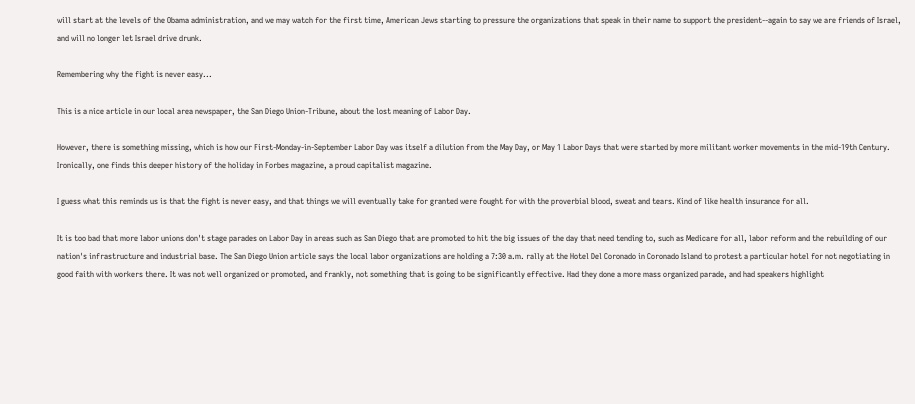will start at the levels of the Obama administration, and we may watch for the first time, American Jews starting to pressure the organizations that speak in their name to support the president--again to say we are friends of Israel, and will no longer let Israel drive drunk.

Remembering why the fight is never easy...

This is a nice article in our local area newspaper, the San Diego Union-Tribune, about the lost meaning of Labor Day.

However, there is something missing, which is how our First-Monday-in-September Labor Day was itself a dilution from the May Day, or May 1 Labor Days that were started by more militant worker movements in the mid-19th Century. Ironically, one finds this deeper history of the holiday in Forbes magazine, a proud capitalist magazine.

I guess what this reminds us is that the fight is never easy, and that things we will eventually take for granted were fought for with the proverbial blood, sweat and tears. Kind of like health insurance for all.

It is too bad that more labor unions don't stage parades on Labor Day in areas such as San Diego that are promoted to hit the big issues of the day that need tending to, such as Medicare for all, labor reform and the rebuilding of our nation's infrastructure and industrial base. The San Diego Union article says the local labor organizations are holding a 7:30 a.m. rally at the Hotel Del Coronado in Coronado Island to protest a particular hotel for not negotiating in good faith with workers there. It was not well organized or promoted, and frankly, not something that is going to be significantly effective. Had they done a more mass organized parade, and had speakers highlight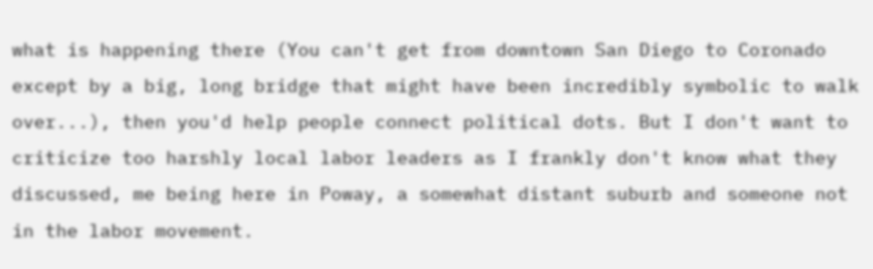what is happening there (You can't get from downtown San Diego to Coronado except by a big, long bridge that might have been incredibly symbolic to walk over...), then you'd help people connect political dots. But I don't want to criticize too harshly local labor leaders as I frankly don't know what they discussed, me being here in Poway, a somewhat distant suburb and someone not in the labor movement.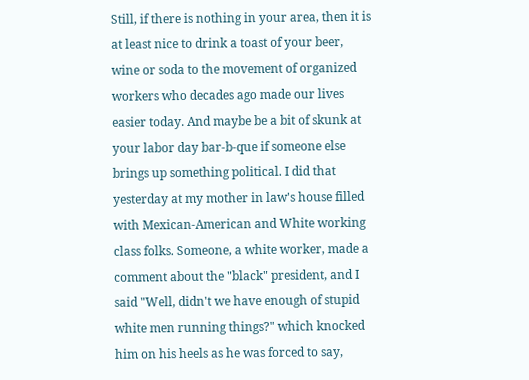Still, if there is nothing in your area, then it is at least nice to drink a toast of your beer, wine or soda to the movement of organized workers who decades ago made our lives easier today. And maybe be a bit of skunk at your labor day bar-b-que if someone else brings up something political. I did that yesterday at my mother in law's house filled with Mexican-American and White working class folks. Someone, a white worker, made a comment about the "black" president, and I said "Well, didn't we have enough of stupid white men running things?" which knocked him on his heels as he was forced to say,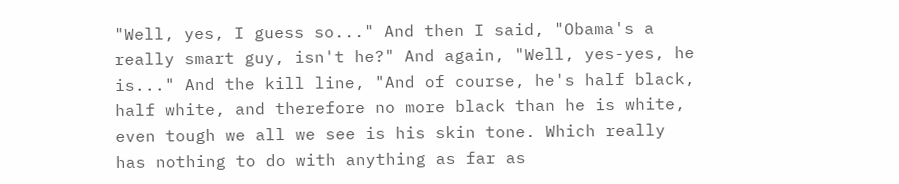"Well, yes, I guess so..." And then I said, "Obama's a really smart guy, isn't he?" And again, "Well, yes-yes, he is..." And the kill line, "And of course, he's half black, half white, and therefore no more black than he is white, even tough we all we see is his skin tone. Which really has nothing to do with anything as far as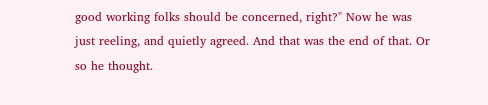good working folks should be concerned, right?" Now he was just reeling, and quietly agreed. And that was the end of that. Or so he thought.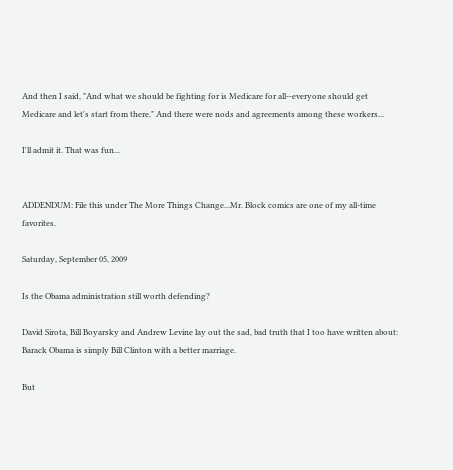And then I said, "And what we should be fighting for is Medicare for all--everyone should get Medicare and let's start from there." And there were nods and agreements among these workers...

I'll admit it. That was fun...


ADDENDUM: File this under The More Things Change...Mr. Block comics are one of my all-time favorites.

Saturday, September 05, 2009

Is the Obama administration still worth defending?

David Sirota, Bill Boyarsky and Andrew Levine lay out the sad, bad truth that I too have written about: Barack Obama is simply Bill Clinton with a better marriage.

But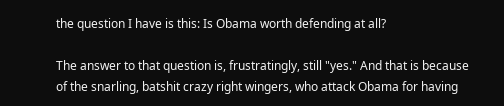the question I have is this: Is Obama worth defending at all?

The answer to that question is, frustratingly, still "yes." And that is because of the snarling, batshit crazy right wingers, who attack Obama for having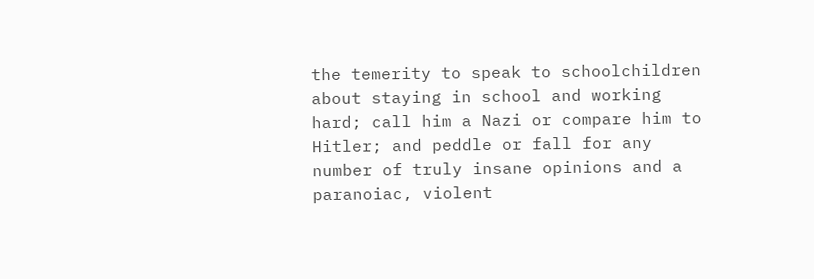the temerity to speak to schoolchildren about staying in school and working hard; call him a Nazi or compare him to Hitler; and peddle or fall for any number of truly insane opinions and a paranoiac, violent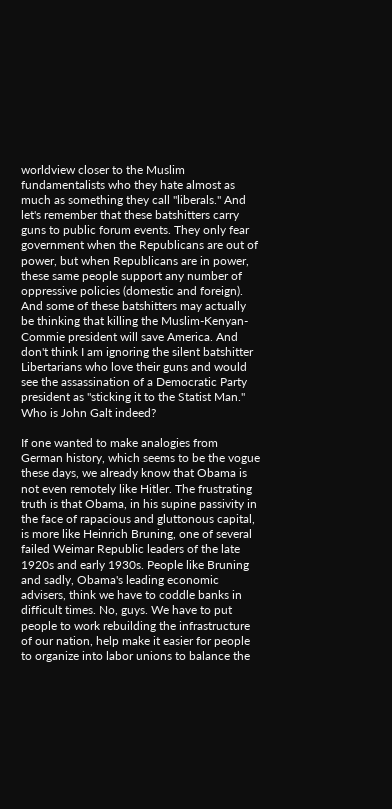worldview closer to the Muslim fundamentalists who they hate almost as much as something they call "liberals." And let's remember that these batshitters carry guns to public forum events. They only fear government when the Republicans are out of power, but when Republicans are in power, these same people support any number of oppressive policies (domestic and foreign). And some of these batshitters may actually be thinking that killing the Muslim-Kenyan-Commie president will save America. And don't think I am ignoring the silent batshitter Libertarians who love their guns and would see the assassination of a Democratic Party president as "sticking it to the Statist Man." Who is John Galt indeed?

If one wanted to make analogies from German history, which seems to be the vogue these days, we already know that Obama is not even remotely like Hitler. The frustrating truth is that Obama, in his supine passivity in the face of rapacious and gluttonous capital, is more like Heinrich Bruning, one of several failed Weimar Republic leaders of the late 1920s and early 1930s. People like Bruning and sadly, Obama's leading economic advisers, think we have to coddle banks in difficult times. No, guys. We have to put people to work rebuilding the infrastructure of our nation, help make it easier for people to organize into labor unions to balance the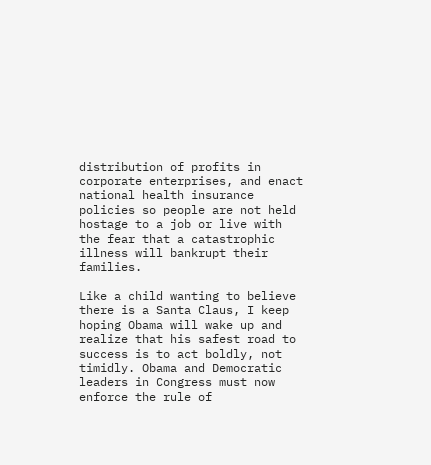distribution of profits in corporate enterprises, and enact national health insurance policies so people are not held hostage to a job or live with the fear that a catastrophic illness will bankrupt their families.

Like a child wanting to believe there is a Santa Claus, I keep hoping Obama will wake up and realize that his safest road to success is to act boldly, not timidly. Obama and Democratic leaders in Congress must now enforce the rule of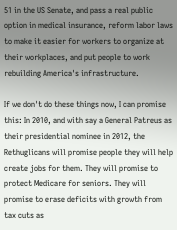51 in the US Senate, and pass a real public option in medical insurance, reform labor laws to make it easier for workers to organize at their workplaces, and put people to work rebuilding America's infrastructure.

If we don't do these things now, I can promise this: In 2010, and with say a General Patreus as their presidential nominee in 2012, the Rethuglicans will promise people they will help create jobs for them. They will promise to protect Medicare for seniors. They will promise to erase deficits with growth from tax cuts as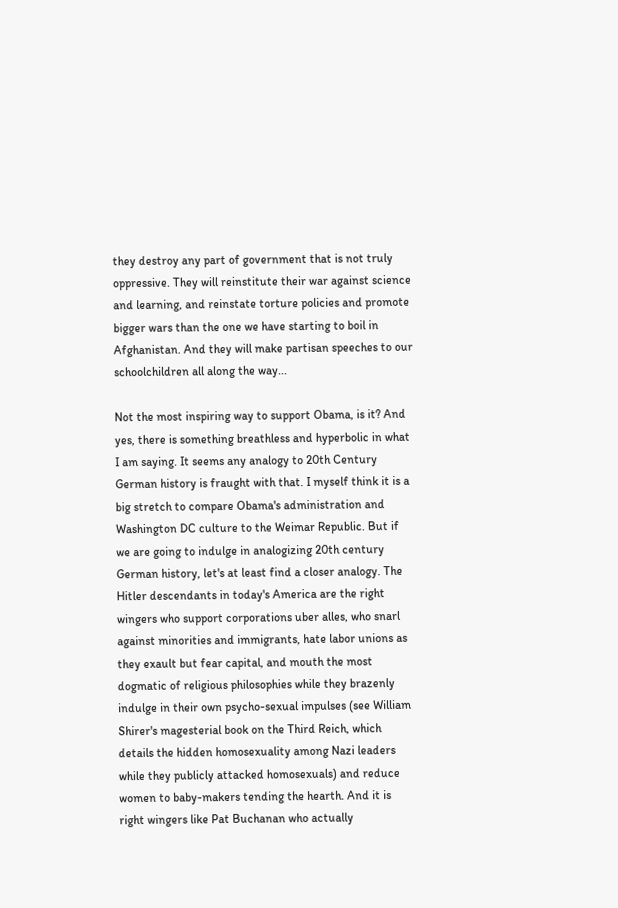they destroy any part of government that is not truly oppressive. They will reinstitute their war against science and learning, and reinstate torture policies and promote bigger wars than the one we have starting to boil in Afghanistan. And they will make partisan speeches to our schoolchildren all along the way...

Not the most inspiring way to support Obama, is it? And yes, there is something breathless and hyperbolic in what I am saying. It seems any analogy to 20th Century German history is fraught with that. I myself think it is a big stretch to compare Obama's administration and Washington DC culture to the Weimar Republic. But if we are going to indulge in analogizing 20th century German history, let's at least find a closer analogy. The Hitler descendants in today's America are the right wingers who support corporations uber alles, who snarl against minorities and immigrants, hate labor unions as they exault but fear capital, and mouth the most dogmatic of religious philosophies while they brazenly indulge in their own psycho-sexual impulses (see William Shirer's magesterial book on the Third Reich, which details the hidden homosexuality among Nazi leaders while they publicly attacked homosexuals) and reduce women to baby-makers tending the hearth. And it is right wingers like Pat Buchanan who actually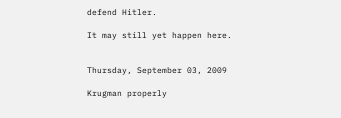defend Hitler.

It may still yet happen here.


Thursday, September 03, 2009

Krugman properly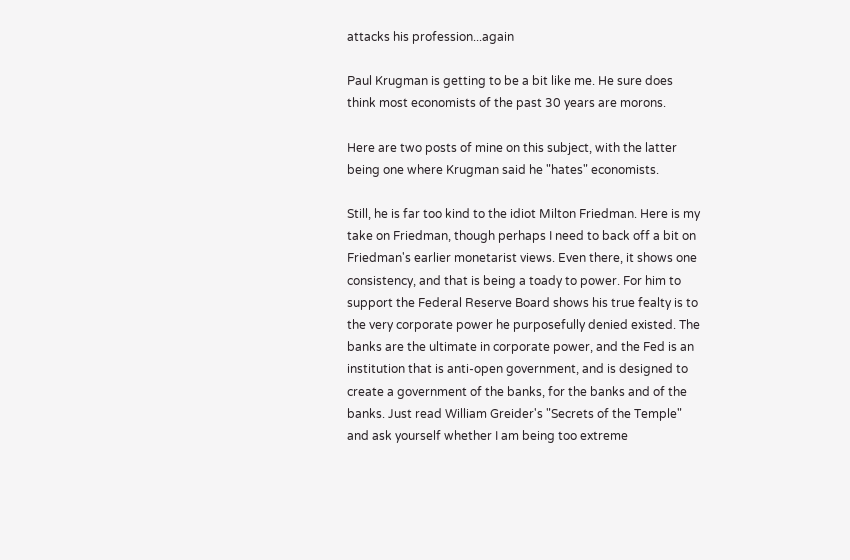attacks his profession...again

Paul Krugman is getting to be a bit like me. He sure does think most economists of the past 30 years are morons.

Here are two posts of mine on this subject, with the latter being one where Krugman said he "hates" economists.

Still, he is far too kind to the idiot Milton Friedman. Here is my take on Friedman, though perhaps I need to back off a bit on Friedman's earlier monetarist views. Even there, it shows one consistency, and that is being a toady to power. For him to support the Federal Reserve Board shows his true fealty is to the very corporate power he purposefully denied existed. The banks are the ultimate in corporate power, and the Fed is an institution that is anti-open government, and is designed to create a government of the banks, for the banks and of the banks. Just read William Greider's "Secrets of the Temple" and ask yourself whether I am being too extreme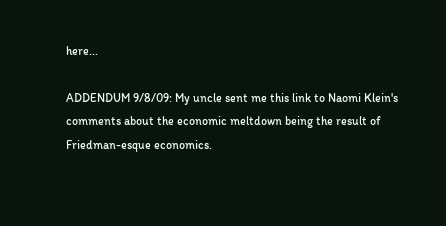here...

ADDENDUM 9/8/09: My uncle sent me this link to Naomi Klein's comments about the economic meltdown being the result of Friedman-esque economics.